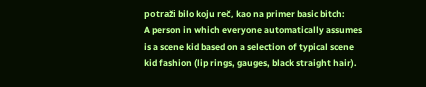potraži bilo koju reč, kao na primer basic bitch:
A person in which everyone automatically assumes is a scene kid based on a selection of typical scene kid fashion (lip rings, gauges, black straight hair).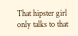That hipster girl only talks to that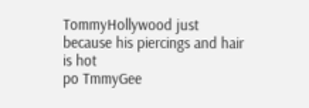TommyHollywood just because his piercings and hair is hot
po TmmyGee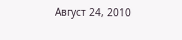Август 24, 2010